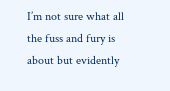I’m not sure what all the fuss and fury is about but evidently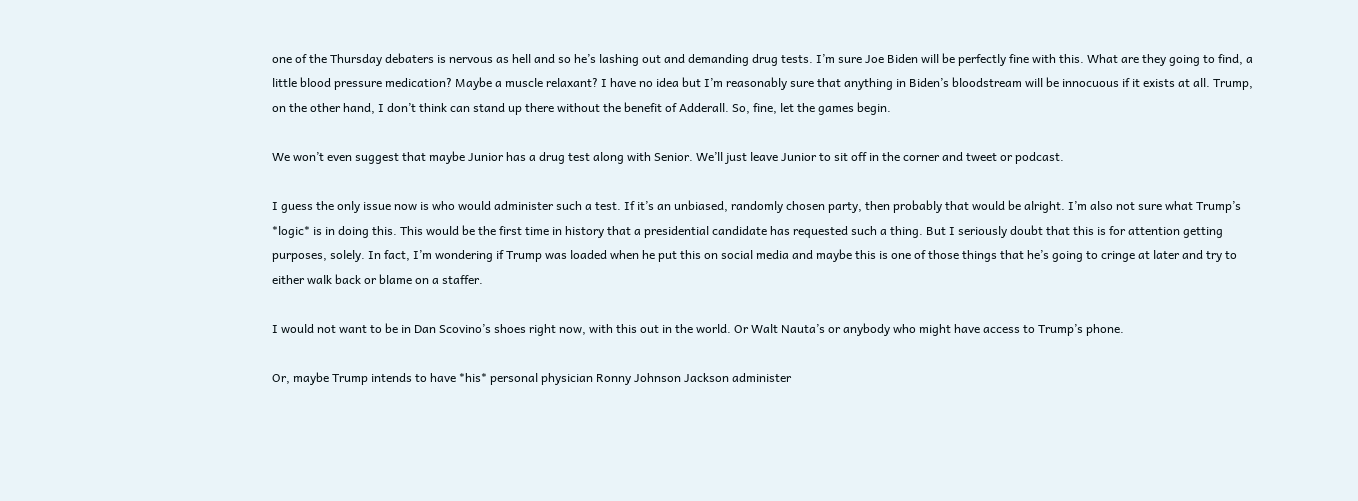one of the Thursday debaters is nervous as hell and so he’s lashing out and demanding drug tests. I’m sure Joe Biden will be perfectly fine with this. What are they going to find, a little blood pressure medication? Maybe a muscle relaxant? I have no idea but I’m reasonably sure that anything in Biden’s bloodstream will be innocuous if it exists at all. Trump, on the other hand, I don’t think can stand up there without the benefit of Adderall. So, fine, let the games begin.

We won’t even suggest that maybe Junior has a drug test along with Senior. We’ll just leave Junior to sit off in the corner and tweet or podcast.

I guess the only issue now is who would administer such a test. If it’s an unbiased, randomly chosen party, then probably that would be alright. I’m also not sure what Trump’s *logic* is in doing this. This would be the first time in history that a presidential candidate has requested such a thing. But I seriously doubt that this is for attention getting purposes, solely. In fact, I’m wondering if Trump was loaded when he put this on social media and maybe this is one of those things that he’s going to cringe at later and try to either walk back or blame on a staffer.

I would not want to be in Dan Scovino’s shoes right now, with this out in the world. Or Walt Nauta’s or anybody who might have access to Trump’s phone.

Or, maybe Trump intends to have *his* personal physician Ronny Johnson Jackson administer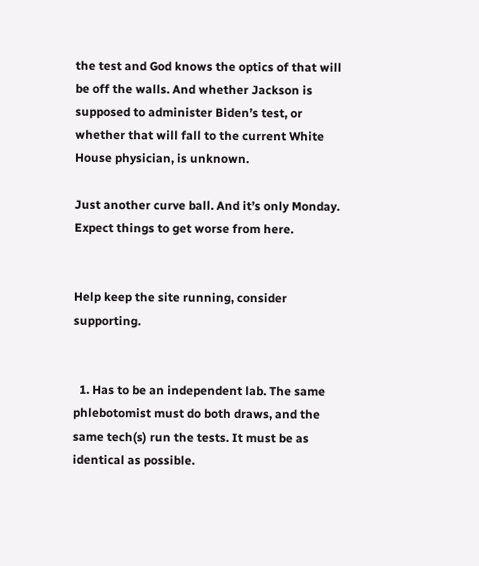the test and God knows the optics of that will be off the walls. And whether Jackson is supposed to administer Biden’s test, or whether that will fall to the current White House physician, is unknown.

Just another curve ball. And it’s only Monday. Expect things to get worse from here.


Help keep the site running, consider supporting.


  1. Has to be an independent lab. The same phlebotomist must do both draws, and the same tech(s) run the tests. It must be as identical as possible.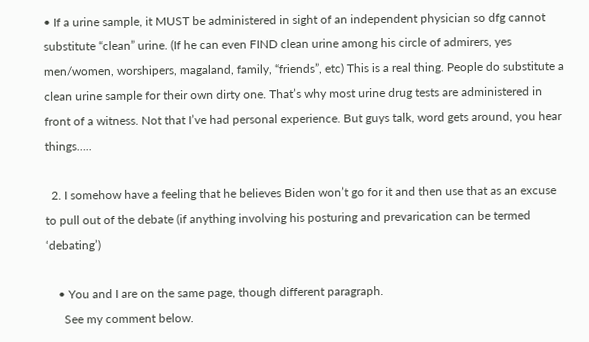• If a urine sample, it MUST be administered in sight of an independent physician so dfg cannot substitute “clean” urine. (If he can even FIND clean urine among his circle of admirers, yes men/women, worshipers, magaland, family, “friends”, etc) This is a real thing. People do substitute a clean urine sample for their own dirty one. That’s why most urine drug tests are administered in front of a witness. Not that I’ve had personal experience. But guys talk, word gets around, you hear things…..

  2. I somehow have a feeling that he believes Biden won’t go for it and then use that as an excuse to pull out of the debate (if anything involving his posturing and prevarication can be termed ‘debating’)

    • You and I are on the same page, though different paragraph.
      See my comment below.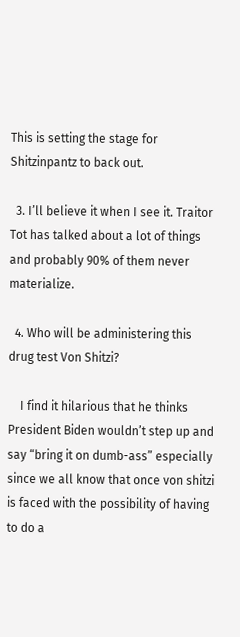This is setting the stage for Shitzinpantz to back out.

  3. I’ll believe it when I see it. Traitor Tot has talked about a lot of things and probably 90% of them never materialize.

  4. Who will be administering this drug test Von Shitzi?

    I find it hilarious that he thinks President Biden wouldn’t step up and say “bring it on dumb-ass” especially since we all know that once von shitzi is faced with the possibility of having to do a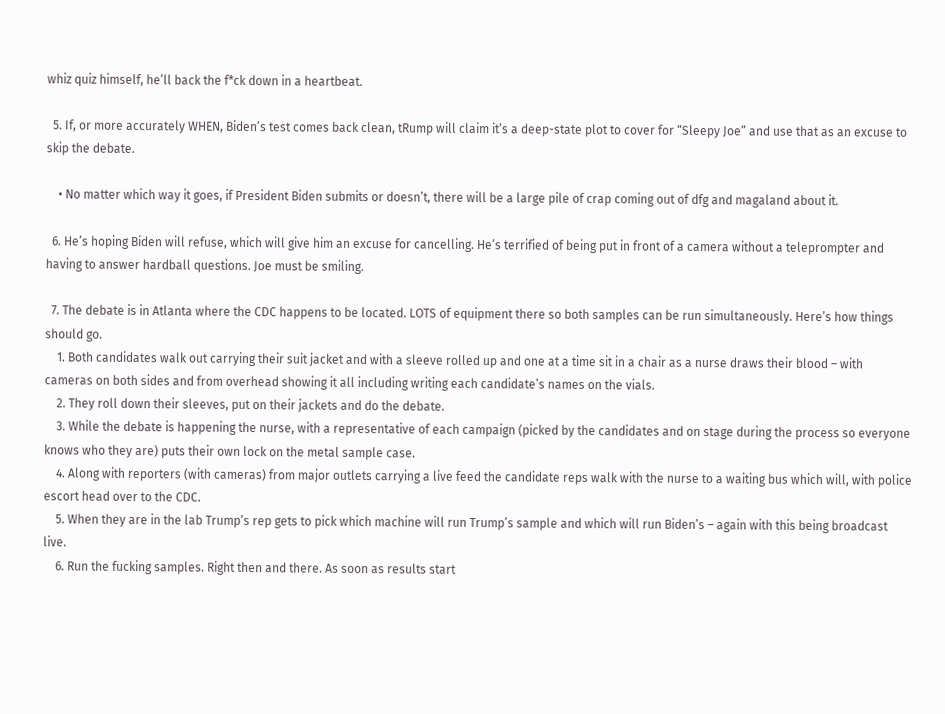whiz quiz himself, he’ll back the f*ck down in a heartbeat.

  5. If, or more accurately WHEN, Biden’s test comes back clean, tRump will claim it’s a deep-state plot to cover for “Sleepy Joe” and use that as an excuse to skip the debate.

    • No matter which way it goes, if President Biden submits or doesn’t, there will be a large pile of crap coming out of dfg and magaland about it.

  6. He’s hoping Biden will refuse, which will give him an excuse for cancelling. He’s terrified of being put in front of a camera without a teleprompter and having to answer hardball questions. Joe must be smiling.

  7. The debate is in Atlanta where the CDC happens to be located. LOTS of equipment there so both samples can be run simultaneously. Here’s how things should go.
    1. Both candidates walk out carrying their suit jacket and with a sleeve rolled up and one at a time sit in a chair as a nurse draws their blood – with cameras on both sides and from overhead showing it all including writing each candidate’s names on the vials.
    2. They roll down their sleeves, put on their jackets and do the debate.
    3. While the debate is happening the nurse, with a representative of each campaign (picked by the candidates and on stage during the process so everyone knows who they are) puts their own lock on the metal sample case.
    4. Along with reporters (with cameras) from major outlets carrying a live feed the candidate reps walk with the nurse to a waiting bus which will, with police escort head over to the CDC.
    5. When they are in the lab Trump’s rep gets to pick which machine will run Trump’s sample and which will run Biden’s – again with this being broadcast live.
    6. Run the fucking samples. Right then and there. As soon as results start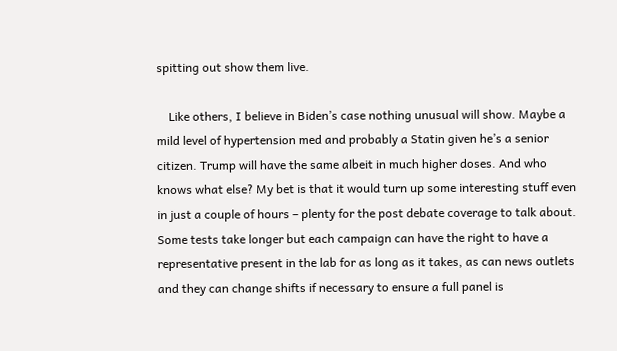spitting out show them live.

    Like others, I believe in Biden’s case nothing unusual will show. Maybe a mild level of hypertension med and probably a Statin given he’s a senior citizen. Trump will have the same albeit in much higher doses. And who knows what else? My bet is that it would turn up some interesting stuff even in just a couple of hours – plenty for the post debate coverage to talk about. Some tests take longer but each campaign can have the right to have a representative present in the lab for as long as it takes, as can news outlets and they can change shifts if necessary to ensure a full panel is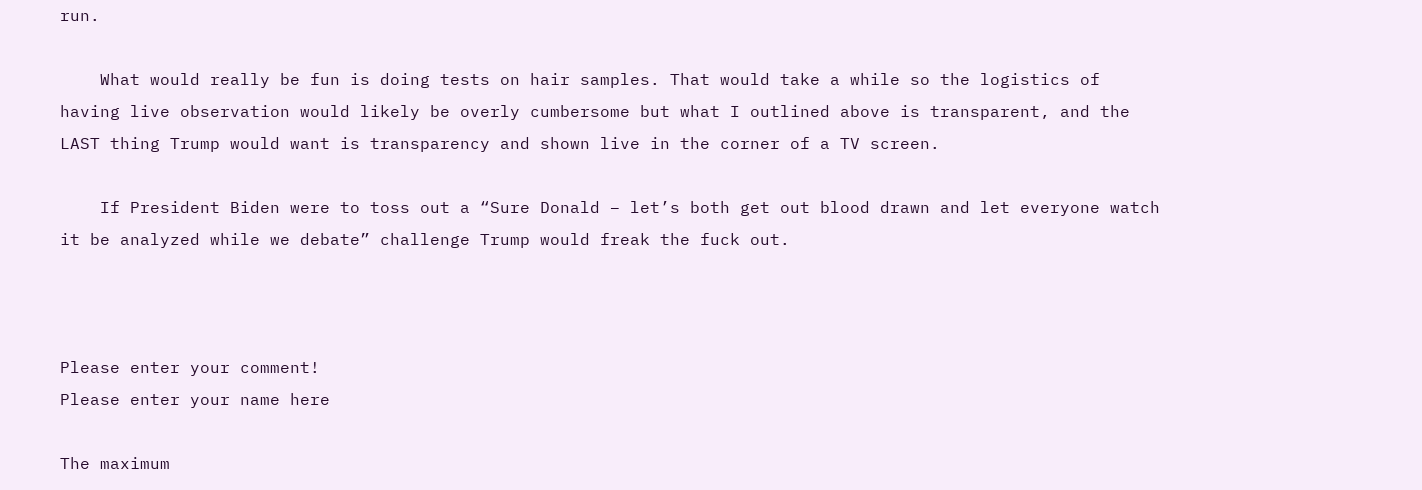run.

    What would really be fun is doing tests on hair samples. That would take a while so the logistics of having live observation would likely be overly cumbersome but what I outlined above is transparent, and the LAST thing Trump would want is transparency and shown live in the corner of a TV screen.

    If President Biden were to toss out a “Sure Donald – let’s both get out blood drawn and let everyone watch it be analyzed while we debate” challenge Trump would freak the fuck out.



Please enter your comment!
Please enter your name here

The maximum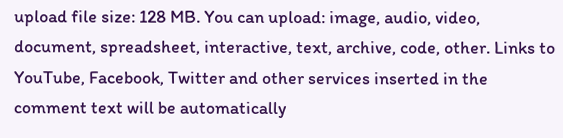upload file size: 128 MB. You can upload: image, audio, video, document, spreadsheet, interactive, text, archive, code, other. Links to YouTube, Facebook, Twitter and other services inserted in the comment text will be automatically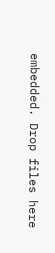embedded. Drop files here